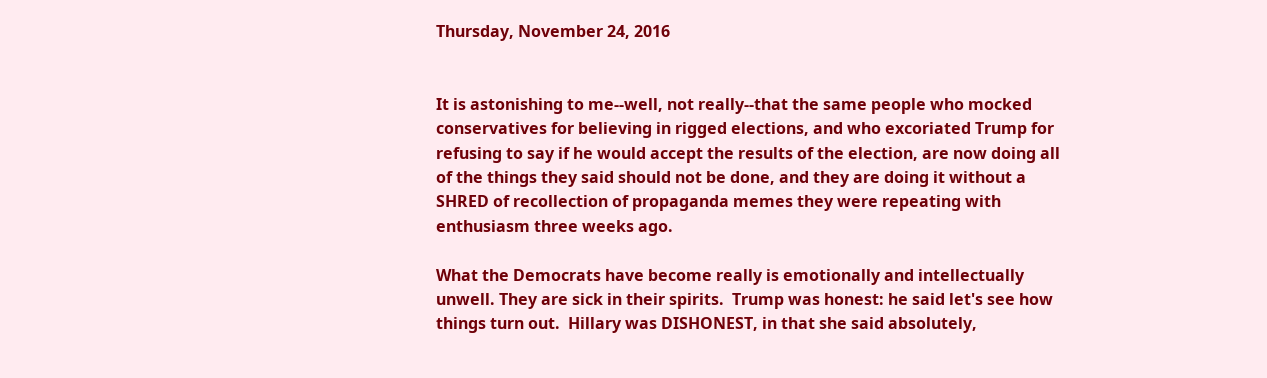Thursday, November 24, 2016


It is astonishing to me--well, not really--that the same people who mocked conservatives for believing in rigged elections, and who excoriated Trump for refusing to say if he would accept the results of the election, are now doing all of the things they said should not be done, and they are doing it without a SHRED of recollection of propaganda memes they were repeating with enthusiasm three weeks ago.

What the Democrats have become really is emotionally and intellectually unwell. They are sick in their spirits.  Trump was honest: he said let's see how things turn out.  Hillary was DISHONEST, in that she said absolutely,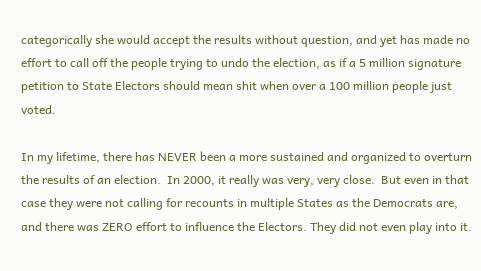categorically she would accept the results without question, and yet has made no effort to call off the people trying to undo the election, as if a 5 million signature petition to State Electors should mean shit when over a 100 million people just voted.

In my lifetime, there has NEVER been a more sustained and organized to overturn the results of an election.  In 2000, it really was very, very close.  But even in that case they were not calling for recounts in multiple States as the Democrats are, and there was ZERO effort to influence the Electors. They did not even play into it.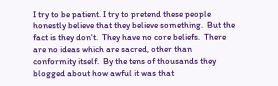I try to be patient. I try to pretend these people honestly believe that they believe something.  But the fact is they don't.  They have no core beliefs.  There are no ideas which are sacred, other than conformity itself.  By the tens of thousands they blogged about how awful it was that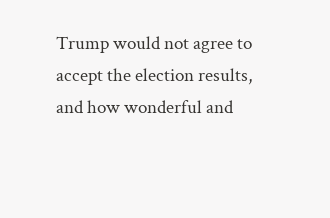Trump would not agree to accept the election results, and how wonderful and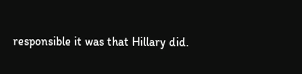responsible it was that Hillary did.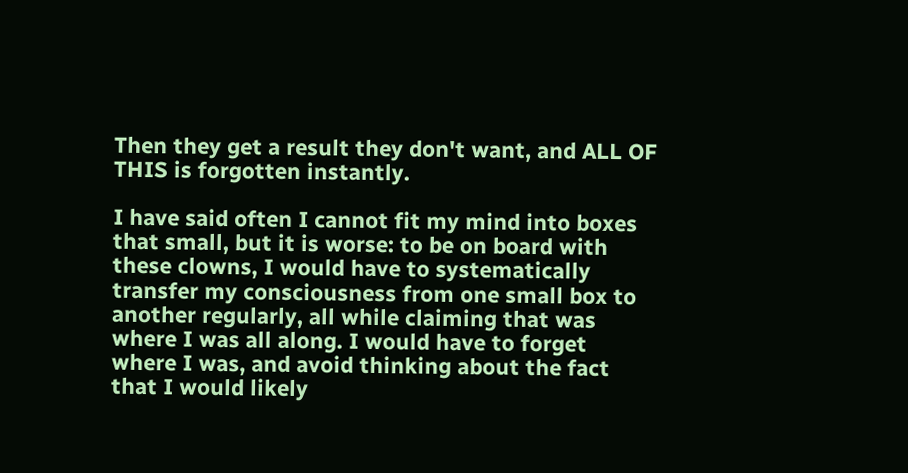Then they get a result they don't want, and ALL OF THIS is forgotten instantly.

I have said often I cannot fit my mind into boxes that small, but it is worse: to be on board with these clowns, I would have to systematically transfer my consciousness from one small box to another regularly, all while claiming that was where I was all along. I would have to forget where I was, and avoid thinking about the fact that I would likely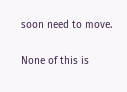soon need to move.

None of this is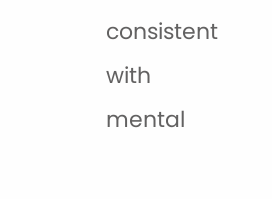consistent with mental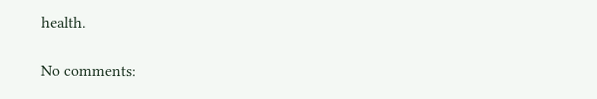health.

No comments: